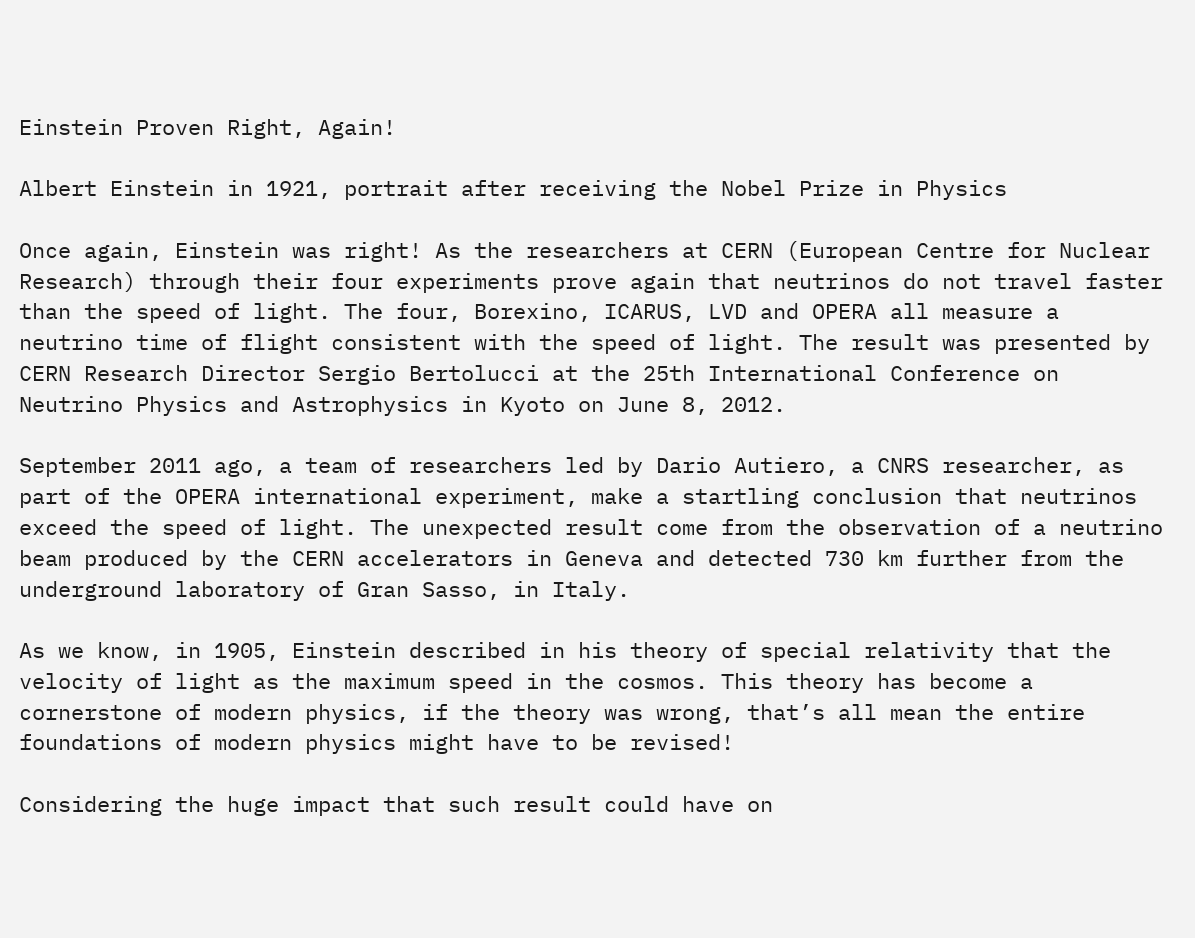Einstein Proven Right, Again!

Albert Einstein in 1921, portrait after receiving the Nobel Prize in Physics

Once again, Einstein was right! As the researchers at CERN (European Centre for Nuclear Research) through their four experiments prove again that neutrinos do not travel faster than the speed of light. The four, Borexino, ICARUS, LVD and OPERA all measure a neutrino time of flight consistent with the speed of light. The result was presented by CERN Research Director Sergio Bertolucci at the 25th International Conference on Neutrino Physics and Astrophysics in Kyoto on June 8, 2012.

September 2011 ago, a team of researchers led by Dario Autiero, a CNRS researcher, as part of the OPERA international experiment, make a startling conclusion that neutrinos exceed the speed of light. The unexpected result come from the observation of a neutrino beam produced by the CERN accelerators in Geneva and detected 730 km further from the underground laboratory of Gran Sasso, in Italy.

As we know, in 1905, Einstein described in his theory of special relativity that the velocity of light as the maximum speed in the cosmos. This theory has become a cornerstone of modern physics, if the theory was wrong, that’s all mean the entire foundations of modern physics might have to be revised!

Considering the huge impact that such result could have on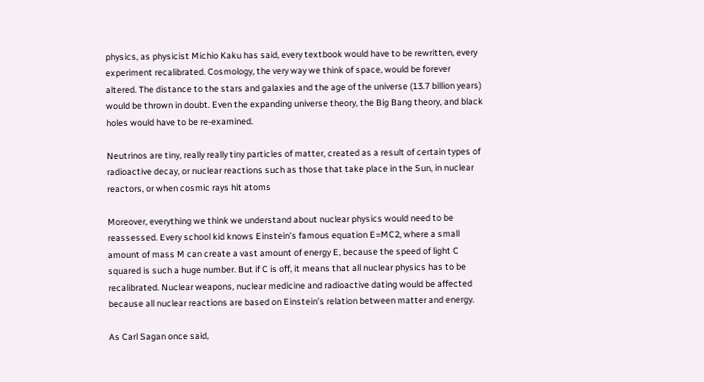physics, as physicist Michio Kaku has said, every textbook would have to be rewritten, every experiment recalibrated. Cosmology, the very way we think of space, would be forever altered. The distance to the stars and galaxies and the age of the universe (13.7 billion years) would be thrown in doubt. Even the expanding universe theory, the Big Bang theory, and black holes would have to be re-examined.

Neutrinos are tiny, really really tiny particles of matter, created as a result of certain types of radioactive decay, or nuclear reactions such as those that take place in the Sun, in nuclear reactors, or when cosmic rays hit atoms

Moreover, everything we think we understand about nuclear physics would need to be reassessed. Every school kid knows Einstein’s famous equation E=MC2, where a small amount of mass M can create a vast amount of energy E, because the speed of light C squared is such a huge number. But if C is off, it means that all nuclear physics has to be recalibrated. Nuclear weapons, nuclear medicine and radioactive dating would be affected because all nuclear reactions are based on Einstein’s relation between matter and energy.

As Carl Sagan once said,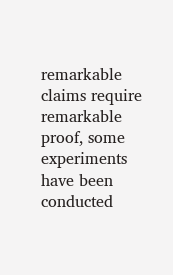remarkable claims require remarkable proof, some experiments have been conducted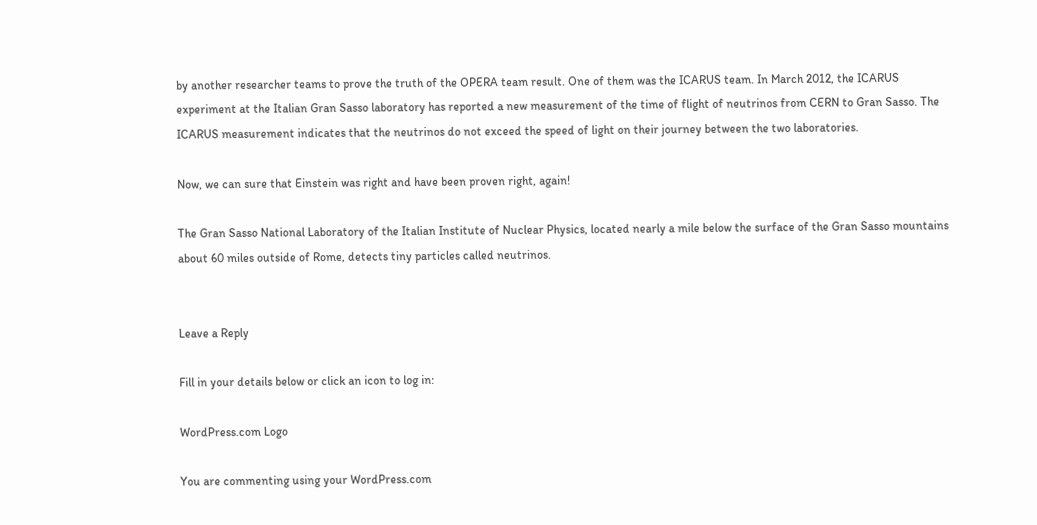by another researcher teams to prove the truth of the OPERA team result. One of them was the ICARUS team. In March 2012, the ICARUS experiment at the Italian Gran Sasso laboratory has reported a new measurement of the time of flight of neutrinos from CERN to Gran Sasso. The ICARUS measurement indicates that the neutrinos do not exceed the speed of light on their journey between the two laboratories.

Now, we can sure that Einstein was right and have been proven right, again!

The Gran Sasso National Laboratory of the Italian Institute of Nuclear Physics, located nearly a mile below the surface of the Gran Sasso mountains about 60 miles outside of Rome, detects tiny particles called neutrinos.


Leave a Reply

Fill in your details below or click an icon to log in:

WordPress.com Logo

You are commenting using your WordPress.com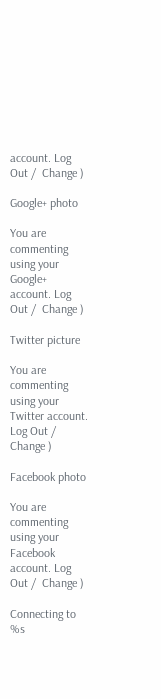account. Log Out /  Change )

Google+ photo

You are commenting using your Google+ account. Log Out /  Change )

Twitter picture

You are commenting using your Twitter account. Log Out /  Change )

Facebook photo

You are commenting using your Facebook account. Log Out /  Change )

Connecting to %s